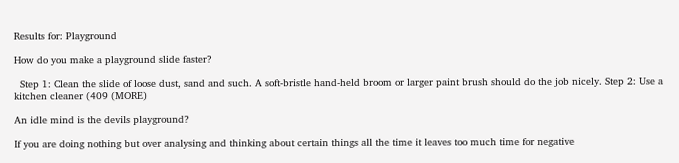Results for: Playground

How do you make a playground slide faster?

  Step 1: Clean the slide of loose dust, sand and such. A soft-bristle hand-held broom or larger paint brush should do the job nicely. Step 2: Use a kitchen cleaner (409 (MORE)

An idle mind is the devils playground?

If you are doing nothing but over analysing and thinking about certain things all the time it leaves too much time for negative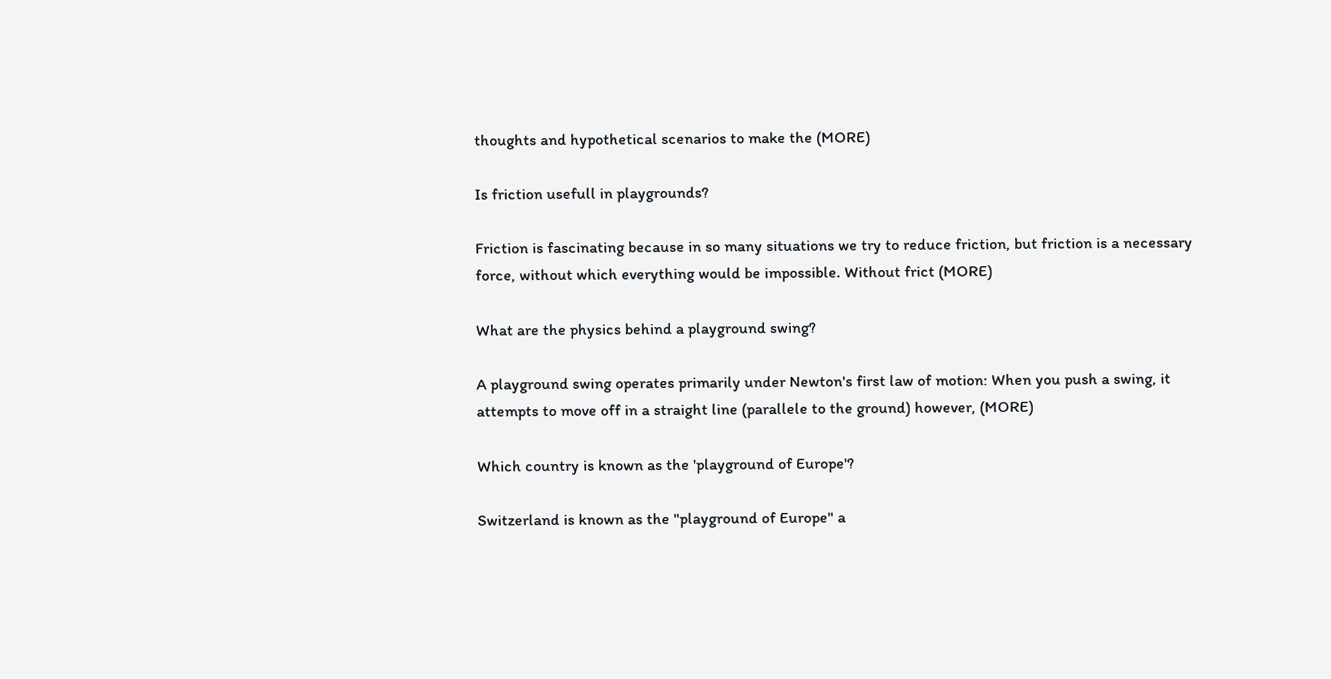thoughts and hypothetical scenarios to make the (MORE)

Is friction usefull in playgrounds?

Friction is fascinating because in so many situations we try to reduce friction, but friction is a necessary force, without which everything would be impossible. Without frict (MORE)

What are the physics behind a playground swing?

A playground swing operates primarily under Newton's first law of motion: When you push a swing, it attempts to move off in a straight line (parallele to the ground) however, (MORE)

Which country is known as the 'playground of Europe'?

Switzerland is known as the "playground of Europe" a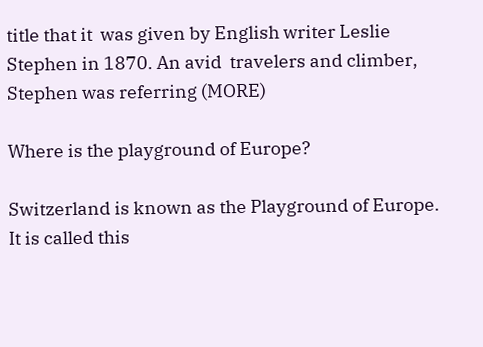title that it  was given by English writer Leslie Stephen in 1870. An avid  travelers and climber, Stephen was referring (MORE)

Where is the playground of Europe?

Switzerland is known as the Playground of Europe. It is called this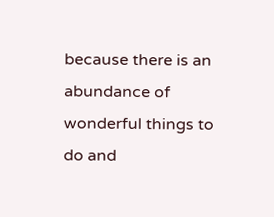because there is an abundance of wonderful things to do and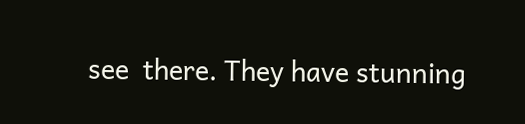see  there. They have stunning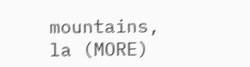mountains, la (MORE)